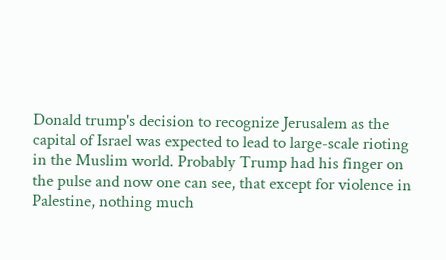Donald trump's decision to recognize Jerusalem as the capital of Israel was expected to lead to large-scale rioting in the Muslim world. Probably Trump had his finger on the pulse and now one can see, that except for violence in Palestine, nothing much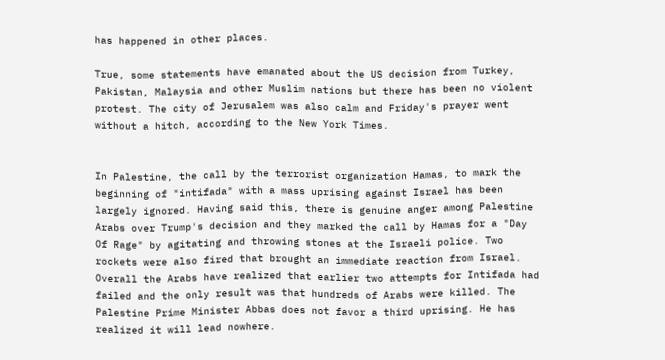has happened in other places.

True, some statements have emanated about the US decision from Turkey, Pakistan, Malaysia and other Muslim nations but there has been no violent protest. The city of Jerusalem was also calm and Friday's prayer went without a hitch, according to the New York Times.


In Palestine, the call by the terrorist organization Hamas, to mark the beginning of "intifada" with a mass uprising against Israel has been largely ignored. Having said this, there is genuine anger among Palestine Arabs over Trump's decision and they marked the call by Hamas for a "Day Of Rage" by agitating and throwing stones at the Israeli police. Two rockets were also fired that brought an immediate reaction from Israel. Overall the Arabs have realized that earlier two attempts for Intifada had failed and the only result was that hundreds of Arabs were killed. The Palestine Prime Minister Abbas does not favor a third uprising. He has realized it will lead nowhere.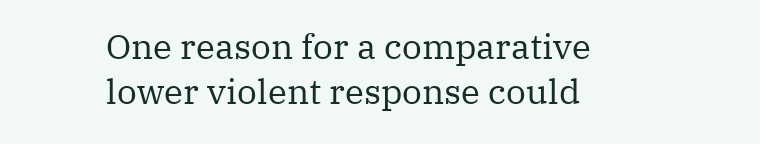One reason for a comparative lower violent response could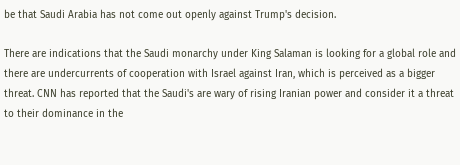be that Saudi Arabia has not come out openly against Trump's decision.

There are indications that the Saudi monarchy under King Salaman is looking for a global role and there are undercurrents of cooperation with Israel against Iran, which is perceived as a bigger threat. CNN has reported that the Saudi's are wary of rising Iranian power and consider it a threat to their dominance in the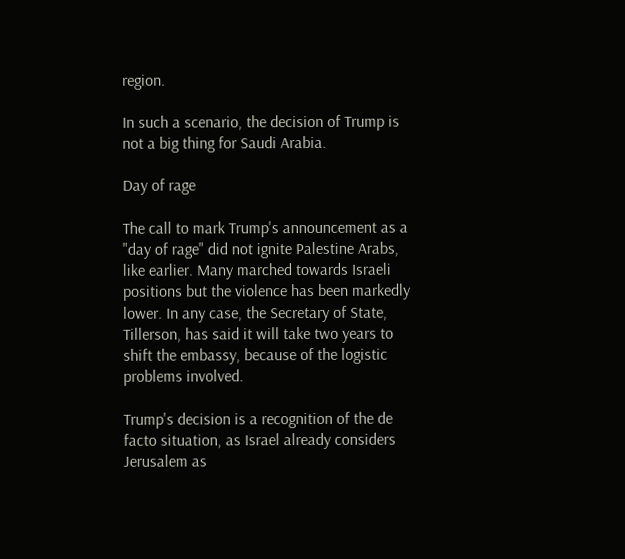region.

In such a scenario, the decision of Trump is not a big thing for Saudi Arabia.

Day of rage

The call to mark Trump's announcement as a "day of rage" did not ignite Palestine Arabs, like earlier. Many marched towards Israeli positions but the violence has been markedly lower. In any case, the Secretary of State, Tillerson, has said it will take two years to shift the embassy, because of the logistic problems involved.

Trump's decision is a recognition of the de facto situation, as Israel already considers Jerusalem as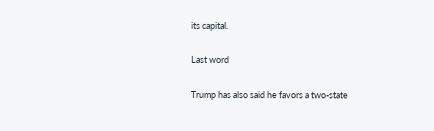its capital.

Last word

Trump has also said he favors a two-state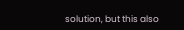solution, but this also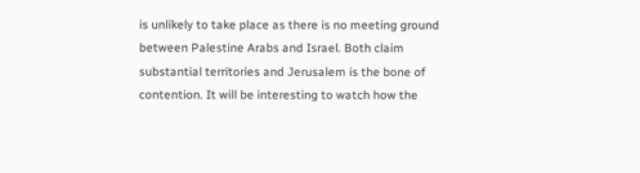is unlikely to take place as there is no meeting ground between Palestine Arabs and Israel. Both claim substantial territories and Jerusalem is the bone of contention. It will be interesting to watch how the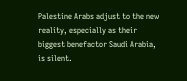Palestine Arabs adjust to the new reality, especially as their biggest benefactor Saudi Arabia, is silent.